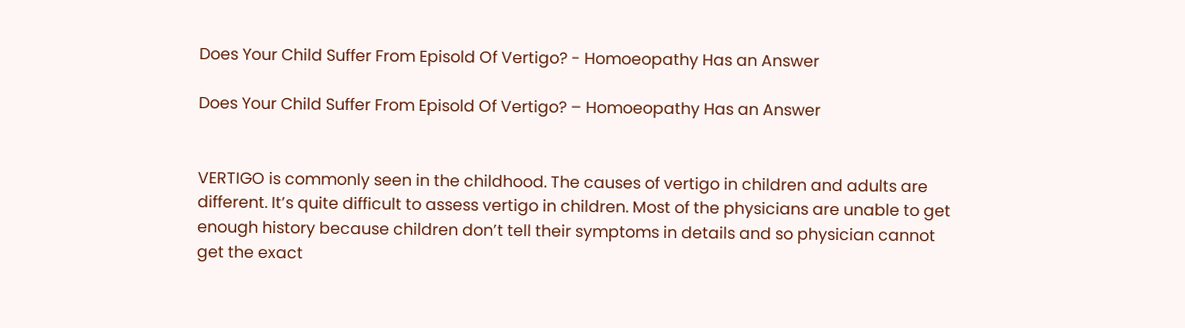Does Your Child Suffer From Episold Of Vertigo? - Homoeopathy Has an Answer

Does Your Child Suffer From Episold Of Vertigo? – Homoeopathy Has an Answer


VERTIGO is commonly seen in the childhood. The causes of vertigo in children and adults are different. It’s quite difficult to assess vertigo in children. Most of the physicians are unable to get enough history because children don’t tell their symptoms in details and so physician cannot get the exact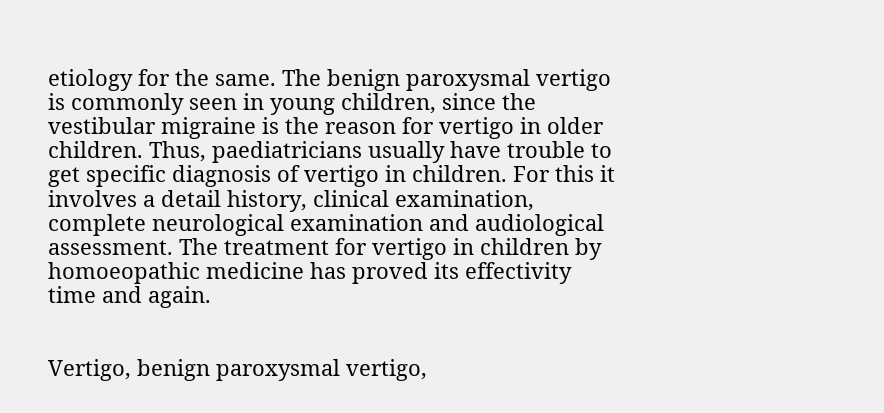etiology for the same. The benign paroxysmal vertigo is commonly seen in young children, since the vestibular migraine is the reason for vertigo in older children. Thus, paediatricians usually have trouble to get specific diagnosis of vertigo in children. For this it involves a detail history, clinical examination, complete neurological examination and audiological assessment. The treatment for vertigo in children by homoeopathic medicine has proved its effectivity time and again.


Vertigo, benign paroxysmal vertigo,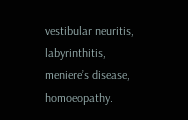vestibular neuritis, labyrinthitis, meniere’s disease, homoeopathy.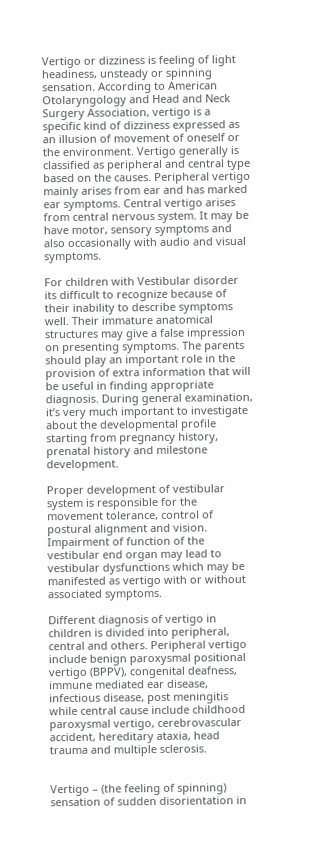Vertigo or dizziness is feeling of light headiness, unsteady or spinning sensation. According to American Otolaryngology and Head and Neck Surgery Association, vertigo is a specific kind of dizziness expressed as an illusion of movement of oneself or the environment. Vertigo generally is classified as peripheral and central type based on the causes. Peripheral vertigo mainly arises from ear and has marked ear symptoms. Central vertigo arises from central nervous system. It may be have motor, sensory symptoms and also occasionally with audio and visual symptoms.

For children with Vestibular disorder its difficult to recognize because of their inability to describe symptoms well. Their immature anatomical structures may give a false impression on presenting symptoms. The parents should play an important role in the provision of extra information that will be useful in finding appropriate diagnosis. During general examination, it’s very much important to investigate about the developmental profile starting from pregnancy history, prenatal history and milestone development.

Proper development of vestibular system is responsible for the movement tolerance, control of postural alignment and vision. Impairment of function of the vestibular end organ may lead to vestibular dysfunctions which may be manifested as vertigo with or without associated symptoms.

Different diagnosis of vertigo in children is divided into peripheral, central and others. Peripheral vertigo include benign paroxysmal positional vertigo (BPPV), congenital deafness, immune mediated ear disease, infectious disease, post meningitis while central cause include childhood paroxysmal vertigo, cerebrovascular accident, hereditary ataxia, head trauma and multiple sclerosis.


Vertigo – (the feeling of spinning) sensation of sudden disorientation in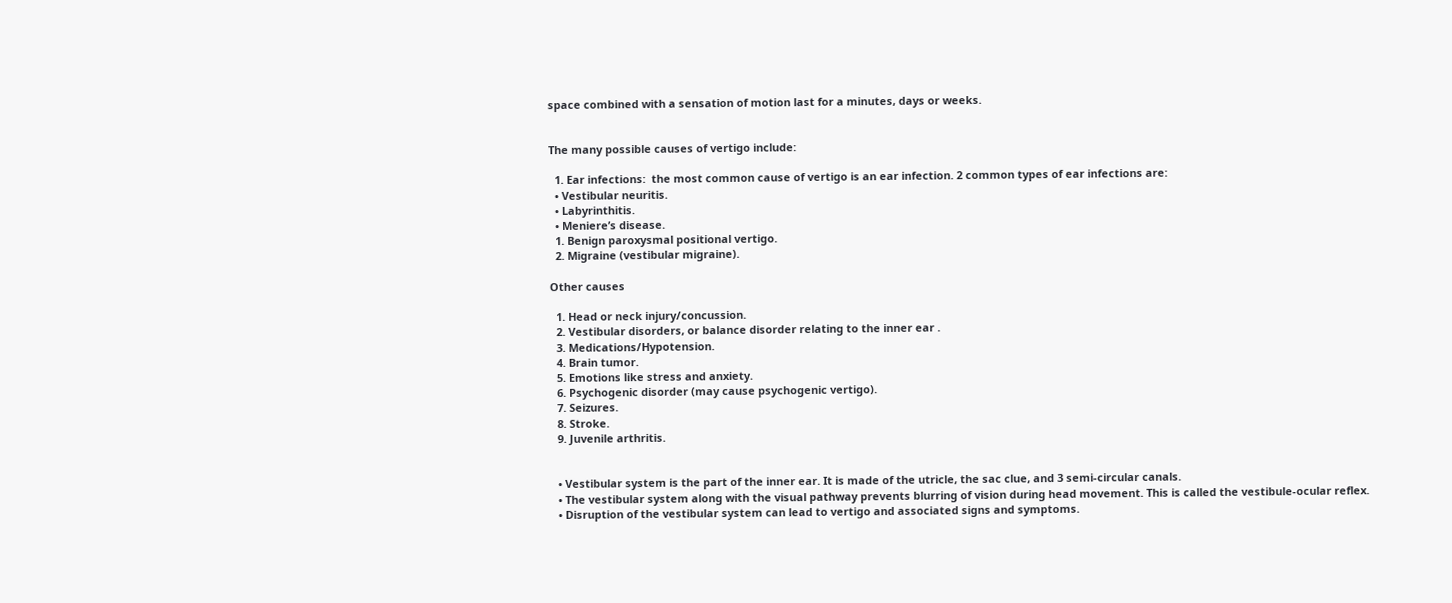space combined with a sensation of motion last for a minutes, days or weeks.


The many possible causes of vertigo include:

  1. Ear infections:  the most common cause of vertigo is an ear infection. 2 common types of ear infections are:
  • Vestibular neuritis.
  • Labyrinthitis.
  • Meniere’s disease.
  1. Benign paroxysmal positional vertigo.
  2. Migraine (vestibular migraine).

Other causes

  1. Head or neck injury/concussion.
  2. Vestibular disorders, or balance disorder relating to the inner ear .
  3. Medications/Hypotension.
  4. Brain tumor.
  5. Emotions like stress and anxiety.
  6. Psychogenic disorder (may cause psychogenic vertigo).
  7. Seizures.
  8. Stroke.
  9. Juvenile arthritis.


  • Vestibular system is the part of the inner ear. It is made of the utricle, the sac clue, and 3 semi-circular canals.
  • The vestibular system along with the visual pathway prevents blurring of vision during head movement. This is called the vestibule-ocular reflex.
  • Disruption of the vestibular system can lead to vertigo and associated signs and symptoms.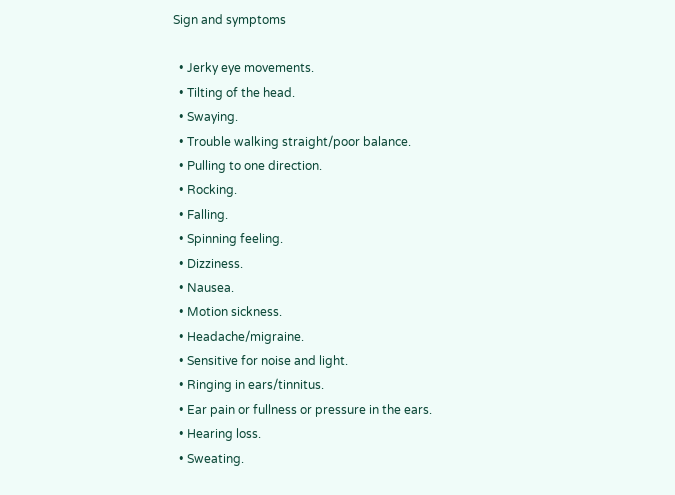Sign and symptoms

  • Jerky eye movements.
  • Tilting of the head.
  • Swaying.
  • Trouble walking straight/poor balance.
  • Pulling to one direction.
  • Rocking.
  • Falling.
  • Spinning feeling.
  • Dizziness.
  • Nausea.
  • Motion sickness.
  • Headache/migraine.
  • Sensitive for noise and light.
  • Ringing in ears/tinnitus.
  • Ear pain or fullness or pressure in the ears.
  • Hearing loss.
  • Sweating.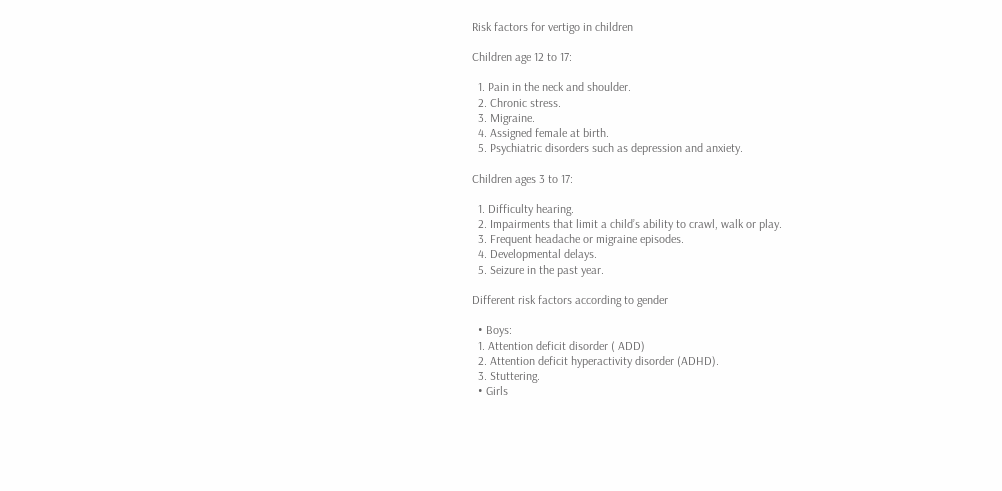Risk factors for vertigo in children

Children age 12 to 17:

  1. Pain in the neck and shoulder.
  2. Chronic stress.
  3. Migraine.
  4. Assigned female at birth.
  5. Psychiatric disorders such as depression and anxiety.

Children ages 3 to 17:

  1. Difficulty hearing.
  2. Impairments that limit a child’s ability to crawl, walk or play.
  3. Frequent headache or migraine episodes.
  4. Developmental delays.
  5. Seizure in the past year.

Different risk factors according to gender

  • Boys:
  1. Attention deficit disorder ( ADD)
  2. Attention deficit hyperactivity disorder (ADHD).
  3. Stuttering.
  • Girls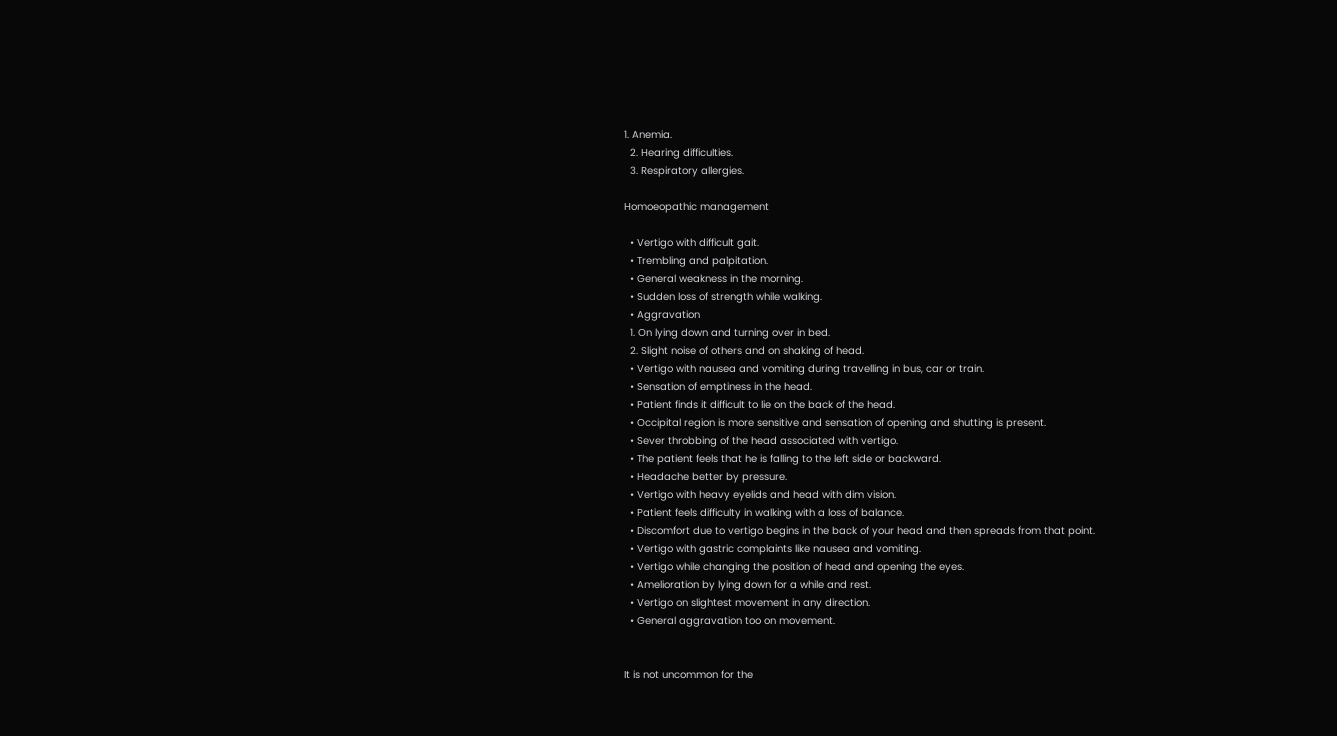1. Anemia.
  2. Hearing difficulties.
  3. Respiratory allergies.

Homoeopathic management

  • Vertigo with difficult gait.
  • Trembling and palpitation.
  • General weakness in the morning.
  • Sudden loss of strength while walking.
  • Aggravation
  1. On lying down and turning over in bed.
  2. Slight noise of others and on shaking of head.
  • Vertigo with nausea and vomiting during travelling in bus, car or train.
  • Sensation of emptiness in the head.
  • Patient finds it difficult to lie on the back of the head.
  • Occipital region is more sensitive and sensation of opening and shutting is present.
  • Sever throbbing of the head associated with vertigo.
  • The patient feels that he is falling to the left side or backward.
  • Headache better by pressure.
  • Vertigo with heavy eyelids and head with dim vision.
  • Patient feels difficulty in walking with a loss of balance.
  • Discomfort due to vertigo begins in the back of your head and then spreads from that point.
  • Vertigo with gastric complaints like nausea and vomiting.
  • Vertigo while changing the position of head and opening the eyes.
  • Amelioration by lying down for a while and rest.
  • Vertigo on slightest movement in any direction.
  • General aggravation too on movement.


It is not uncommon for the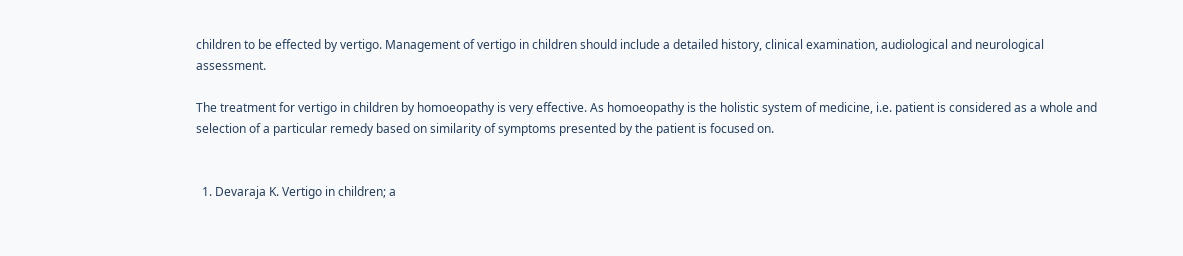children to be effected by vertigo. Management of vertigo in children should include a detailed history, clinical examination, audiological and neurological assessment.

The treatment for vertigo in children by homoeopathy is very effective. As homoeopathy is the holistic system of medicine, i.e. patient is considered as a whole and selection of a particular remedy based on similarity of symptoms presented by the patient is focused on.


  1. Devaraja K. Vertigo in children; a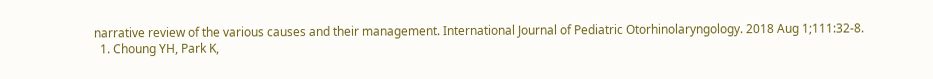narrative review of the various causes and their management. International Journal of Pediatric Otorhinolaryngology. 2018 Aug 1;111:32-8.
  1. Choung YH, Park K,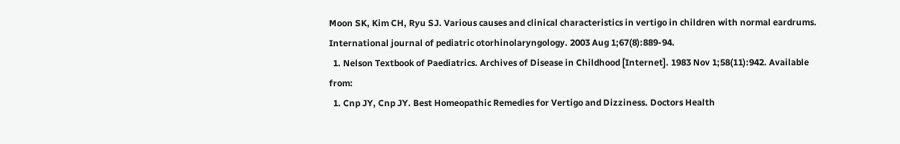Moon SK, Kim CH, Ryu SJ. Various causes and clinical characteristics in vertigo in children with normal eardrums. International journal of pediatric otorhinolaryngology. 2003 Aug 1;67(8):889-94.
  1. Nelson Textbook of Paediatrics. Archives of Disease in Childhood [Internet]. 1983 Nov 1;58(11):942. Available from:
  1. Cnp JY, Cnp JY. Best Homeopathic Remedies for Vertigo and Dizziness. Doctors Health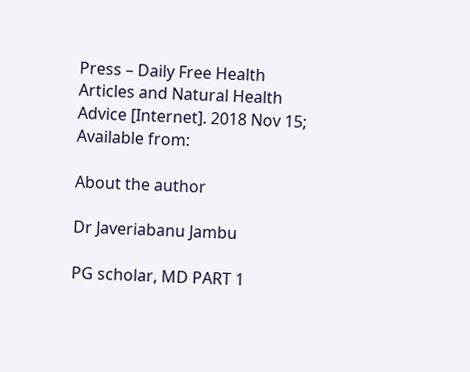Press – Daily Free Health Articles and Natural Health Advice [Internet]. 2018 Nov 15; Available from:

About the author

Dr Javeriabanu Jambu

PG scholar, MD PART 1